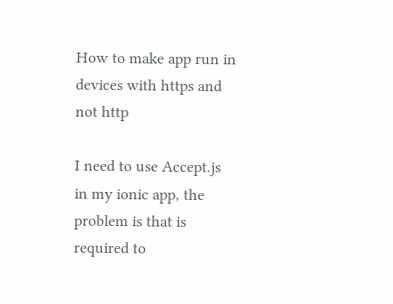How to make app run in devices with https and not http

I need to use Accept.js in my ionic app, the problem is that is required to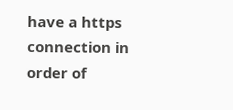have a https connection in order of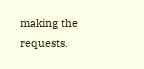making the requests.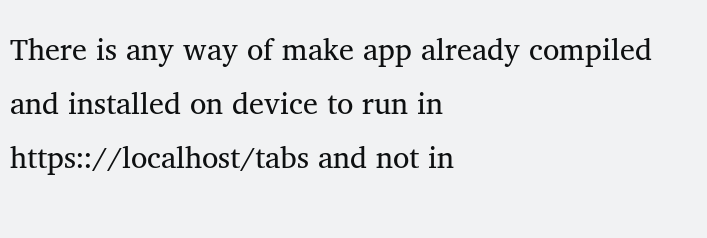There is any way of make app already compiled and installed on device to run in https:://localhost/tabs and not in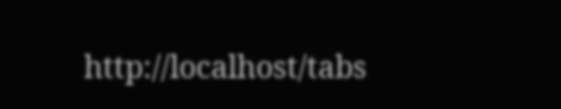http://localhost/tabs